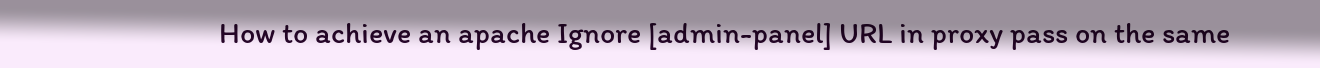How to achieve an apache Ignore [admin-panel] URL in proxy pass on the same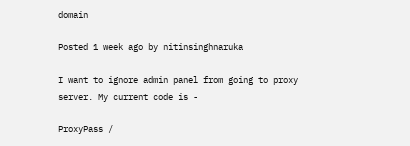domain

Posted 1 week ago by nitinsinghnaruka

I want to ignore admin panel from going to proxy server. My current code is -

ProxyPass /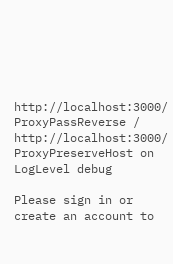http://localhost:3000/ ProxyPassReverse / http://localhost:3000/ ProxyPreserveHost on LogLevel debug

Please sign in or create an account to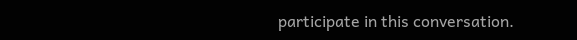participate in this conversation.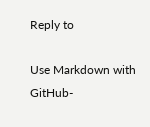Reply to

Use Markdown with GitHub-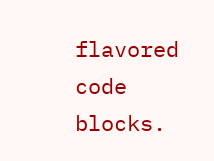flavored code blocks.